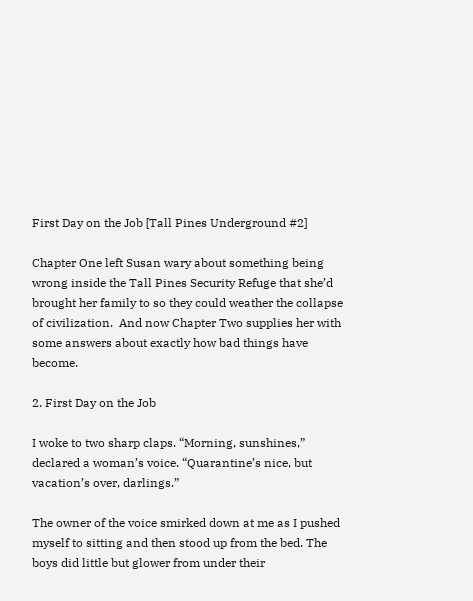First Day on the Job [Tall Pines Underground #2]

Chapter One left Susan wary about something being wrong inside the Tall Pines Security Refuge that she’d brought her family to so they could weather the collapse of civilization.  And now Chapter Two supplies her with some answers about exactly how bad things have become.

2. First Day on the Job

I woke to two sharp claps. “Morning, sunshines,” declared a woman’s voice. “Quarantine’s nice, but vacation’s over, darlings.”

The owner of the voice smirked down at me as I pushed myself to sitting and then stood up from the bed. The boys did little but glower from under their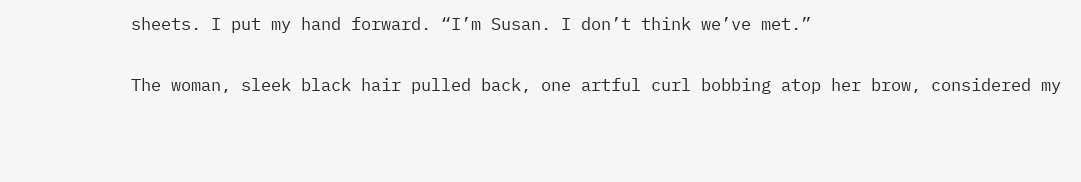sheets. I put my hand forward. “I’m Susan. I don’t think we’ve met.”

The woman, sleek black hair pulled back, one artful curl bobbing atop her brow, considered my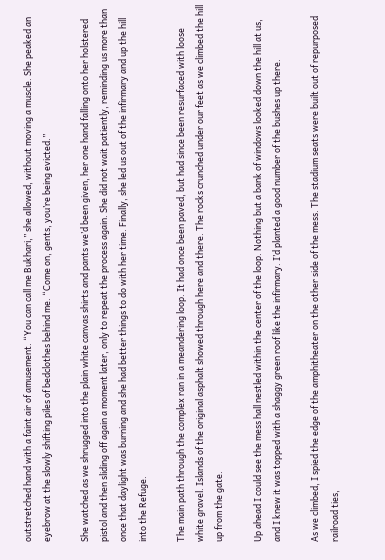outstretched hand with a faint air of amusement. “You can call me Bukhari,” she allowed, without moving a muscle. She peaked an eyebrow at the slowly shifting piles of bedclothes behind me. “Come on, gents, you’re being evicted.”

She watched as we shrugged into the plain white canvas shirts and pants we’d been given, her one hand falling onto her holstered pistol and then sliding off again a moment later, only to repeat the process again. She did not wait patiently, reminding us more than once that daylight was burning and she had better things to do with her time. Finally, she led us out of the infirmary and up the hill into the Refuge.

The main path through the complex ran in a meandering loop. It had once been paved, but had since been resurfaced with loose white gravel. Islands of the original asphalt showed through here and there. The rocks crunched under our feet as we climbed the hill up from the gate.

Up ahead I could see the mess hall nestled within the center of the loop. Nothing but a bank of windows looked down the hill at us, and I knew it was topped with a shaggy green roof like the infirmary. I’d planted a good number of the bushes up there.

As we climbed, I spied the edge of the amphitheater on the other side of the mess. The stadium seats were built out of repurposed railroad ties,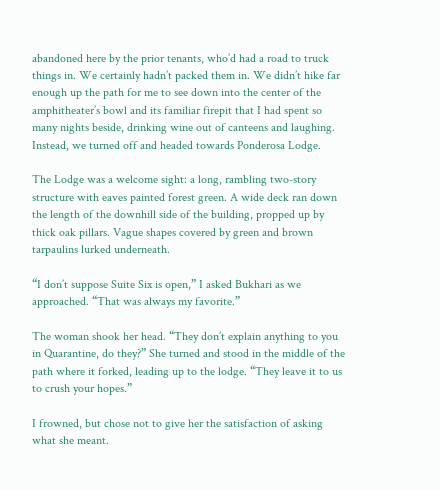abandoned here by the prior tenants, who’d had a road to truck things in. We certainly hadn’t packed them in. We didn’t hike far enough up the path for me to see down into the center of the amphitheater’s bowl and its familiar firepit that I had spent so many nights beside, drinking wine out of canteens and laughing. Instead, we turned off and headed towards Ponderosa Lodge.

The Lodge was a welcome sight: a long, rambling two-story structure with eaves painted forest green. A wide deck ran down the length of the downhill side of the building, propped up by thick oak pillars. Vague shapes covered by green and brown tarpaulins lurked underneath.

“I don’t suppose Suite Six is open,” I asked Bukhari as we approached. “That was always my favorite.”

The woman shook her head. “They don’t explain anything to you in Quarantine, do they?” She turned and stood in the middle of the path where it forked, leading up to the lodge. “They leave it to us to crush your hopes.”

I frowned, but chose not to give her the satisfaction of asking what she meant.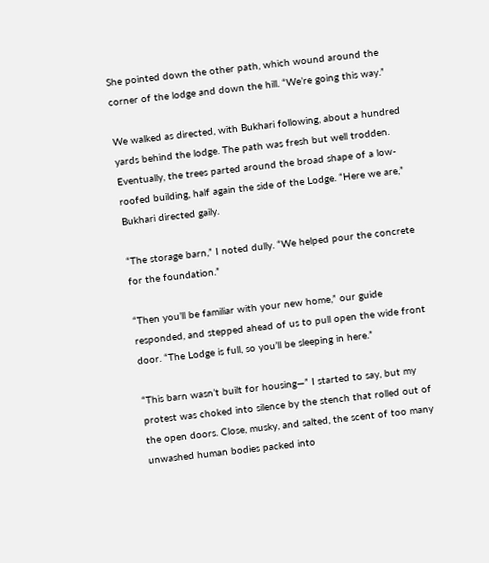She pointed down the other path, which wound around the corner of the lodge and down the hill. “We’re going this way.”

We walked as directed, with Bukhari following, about a hundred yards behind the lodge. The path was fresh but well trodden. Eventually, the trees parted around the broad shape of a low-roofed building, half again the side of the Lodge. “Here we are,” Bukhari directed gaily.

“The storage barn,” I noted dully. “We helped pour the concrete for the foundation.”

“Then you’ll be familiar with your new home,” our guide responded, and stepped ahead of us to pull open the wide front door. “The Lodge is full, so you’ll be sleeping in here.”

“This barn wasn’t built for housing—” I started to say, but my protest was choked into silence by the stench that rolled out of the open doors. Close, musky, and salted, the scent of too many unwashed human bodies packed into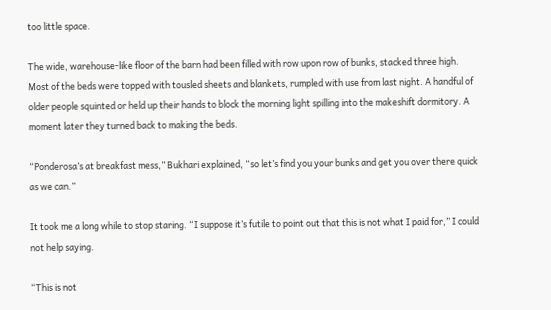too little space.

The wide, warehouse-like floor of the barn had been filled with row upon row of bunks, stacked three high. Most of the beds were topped with tousled sheets and blankets, rumpled with use from last night. A handful of older people squinted or held up their hands to block the morning light spilling into the makeshift dormitory. A moment later they turned back to making the beds.

“Ponderosa’s at breakfast mess,” Bukhari explained, “so let’s find you your bunks and get you over there quick as we can.”

It took me a long while to stop staring. “I suppose it’s futile to point out that this is not what I paid for,” I could not help saying.

“This is not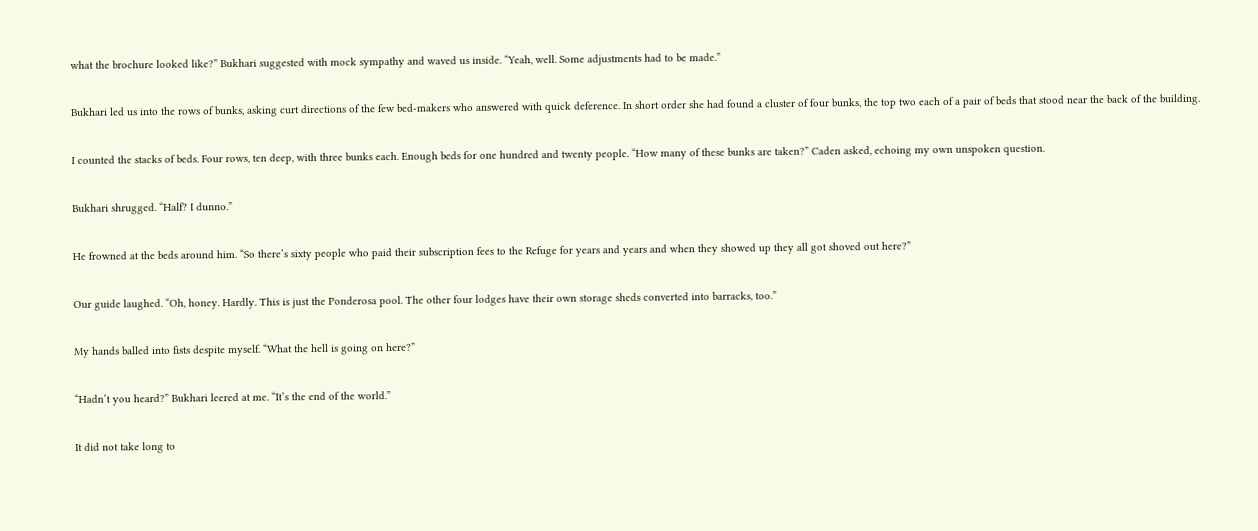what the brochure looked like?” Bukhari suggested with mock sympathy and waved us inside. “Yeah, well. Some adjustments had to be made.”

Bukhari led us into the rows of bunks, asking curt directions of the few bed-makers who answered with quick deference. In short order she had found a cluster of four bunks, the top two each of a pair of beds that stood near the back of the building.

I counted the stacks of beds. Four rows, ten deep, with three bunks each. Enough beds for one hundred and twenty people. “How many of these bunks are taken?” Caden asked, echoing my own unspoken question.

Bukhari shrugged. “Half? I dunno.”

He frowned at the beds around him. “So there’s sixty people who paid their subscription fees to the Refuge for years and years and when they showed up they all got shoved out here?”

Our guide laughed. “Oh, honey. Hardly. This is just the Ponderosa pool. The other four lodges have their own storage sheds converted into barracks, too.”

My hands balled into fists despite myself. “What the hell is going on here?”

“Hadn’t you heard?” Bukhari leered at me. “It’s the end of the world.”

It did not take long to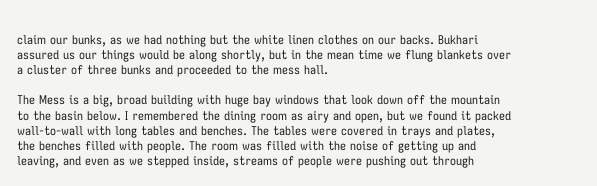claim our bunks, as we had nothing but the white linen clothes on our backs. Bukhari assured us our things would be along shortly, but in the mean time we flung blankets over a cluster of three bunks and proceeded to the mess hall.

The Mess is a big, broad building with huge bay windows that look down off the mountain to the basin below. I remembered the dining room as airy and open, but we found it packed wall-to-wall with long tables and benches. The tables were covered in trays and plates, the benches filled with people. The room was filled with the noise of getting up and leaving, and even as we stepped inside, streams of people were pushing out through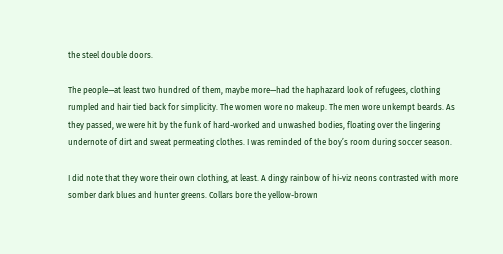the steel double doors.

The people—at least two hundred of them, maybe more—had the haphazard look of refugees, clothing rumpled and hair tied back for simplicity. The women wore no makeup. The men wore unkempt beards. As they passed, we were hit by the funk of hard-worked and unwashed bodies, floating over the lingering undernote of dirt and sweat permeating clothes. I was reminded of the boy’s room during soccer season.

I did note that they wore their own clothing, at least. A dingy rainbow of hi-viz neons contrasted with more somber dark blues and hunter greens. Collars bore the yellow-brown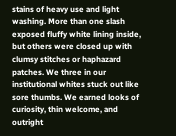stains of heavy use and light washing. More than one slash exposed fluffy white lining inside, but others were closed up with clumsy stitches or haphazard patches. We three in our institutional whites stuck out like sore thumbs. We earned looks of curiosity, thin welcome, and outright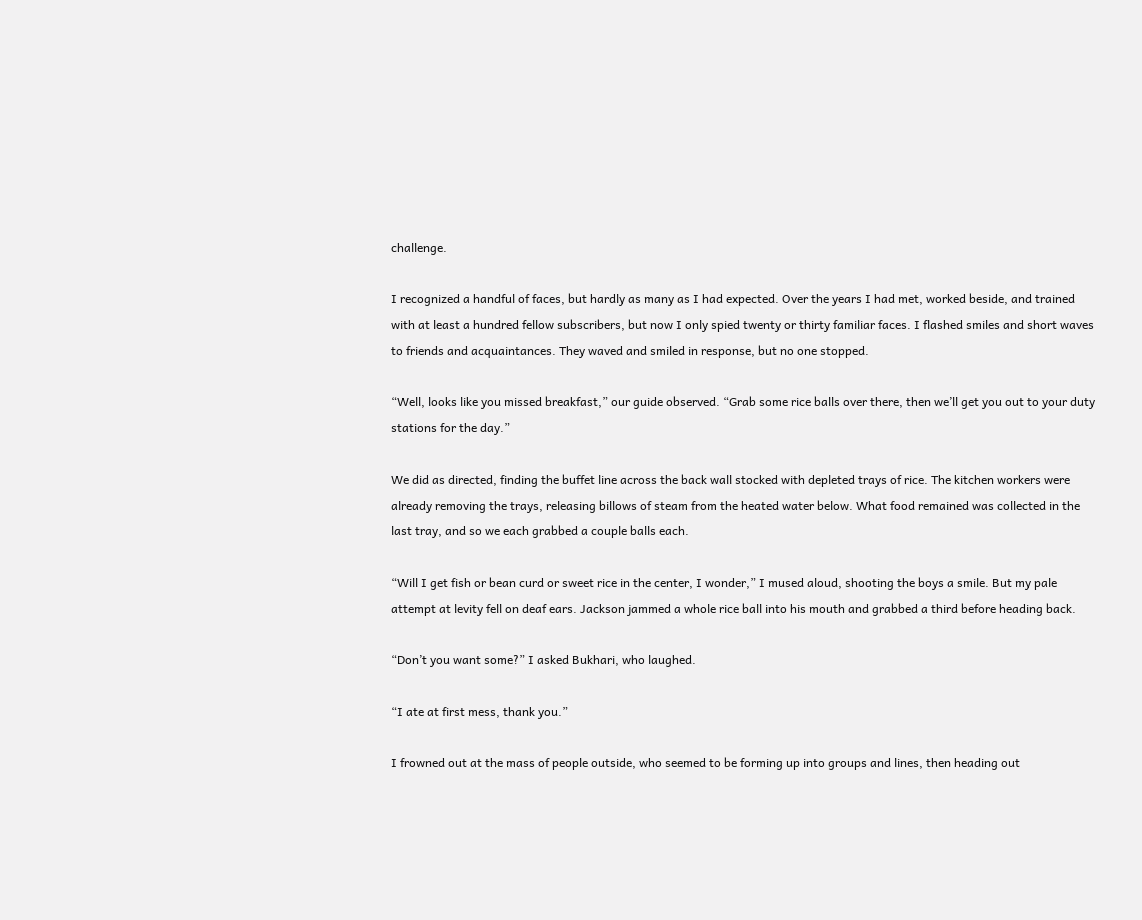challenge.

I recognized a handful of faces, but hardly as many as I had expected. Over the years I had met, worked beside, and trained with at least a hundred fellow subscribers, but now I only spied twenty or thirty familiar faces. I flashed smiles and short waves to friends and acquaintances. They waved and smiled in response, but no one stopped.

“Well, looks like you missed breakfast,” our guide observed. “Grab some rice balls over there, then we’ll get you out to your duty stations for the day.”

We did as directed, finding the buffet line across the back wall stocked with depleted trays of rice. The kitchen workers were already removing the trays, releasing billows of steam from the heated water below. What food remained was collected in the last tray, and so we each grabbed a couple balls each.

“Will I get fish or bean curd or sweet rice in the center, I wonder,” I mused aloud, shooting the boys a smile. But my pale attempt at levity fell on deaf ears. Jackson jammed a whole rice ball into his mouth and grabbed a third before heading back.

“Don’t you want some?” I asked Bukhari, who laughed.

“I ate at first mess, thank you.”

I frowned out at the mass of people outside, who seemed to be forming up into groups and lines, then heading out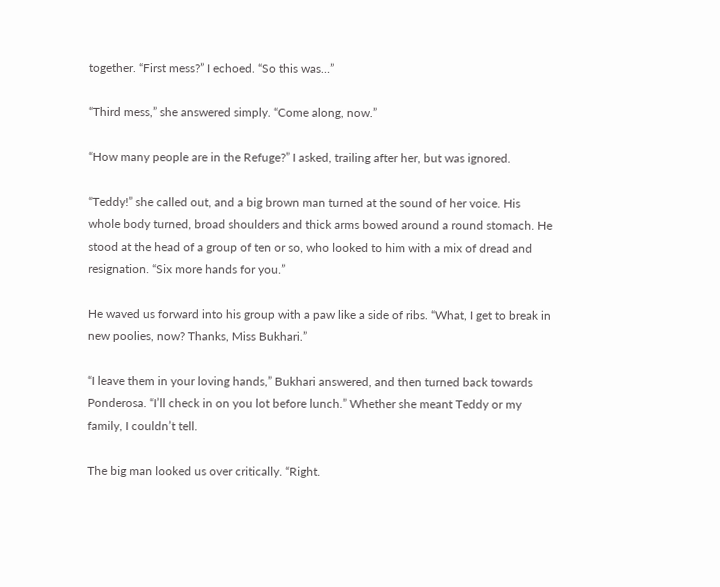together. “First mess?” I echoed. “So this was…”

“Third mess,” she answered simply. “Come along, now.”

“How many people are in the Refuge?” I asked, trailing after her, but was ignored.

“Teddy!” she called out, and a big brown man turned at the sound of her voice. His whole body turned, broad shoulders and thick arms bowed around a round stomach. He stood at the head of a group of ten or so, who looked to him with a mix of dread and resignation. “Six more hands for you.”

He waved us forward into his group with a paw like a side of ribs. “What, I get to break in new poolies, now? Thanks, Miss Bukhari.”

“I leave them in your loving hands,” Bukhari answered, and then turned back towards Ponderosa. “I’ll check in on you lot before lunch.” Whether she meant Teddy or my family, I couldn’t tell.

The big man looked us over critically. “Right.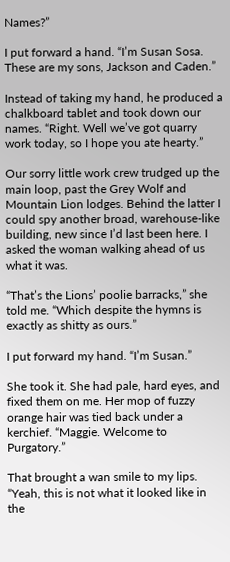Names?”

I put forward a hand. “I’m Susan Sosa. These are my sons, Jackson and Caden.”

Instead of taking my hand, he produced a chalkboard tablet and took down our names. “Right. Well we’ve got quarry work today, so I hope you ate hearty.”

Our sorry little work crew trudged up the main loop, past the Grey Wolf and Mountain Lion lodges. Behind the latter I could spy another broad, warehouse-like building, new since I’d last been here. I asked the woman walking ahead of us what it was.

“That’s the Lions’ poolie barracks,” she told me. “Which despite the hymns is exactly as shitty as ours.”

I put forward my hand. “I’m Susan.”

She took it. She had pale, hard eyes, and fixed them on me. Her mop of fuzzy orange hair was tied back under a kerchief. “Maggie. Welcome to Purgatory.”

That brought a wan smile to my lips. “Yeah, this is not what it looked like in the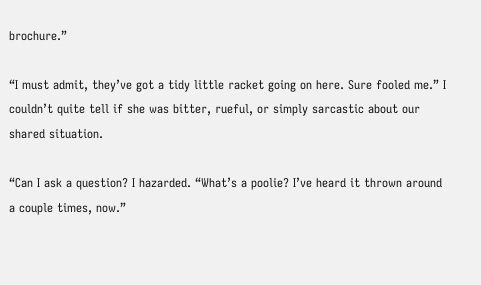brochure.”

“I must admit, they’ve got a tidy little racket going on here. Sure fooled me.” I couldn’t quite tell if she was bitter, rueful, or simply sarcastic about our shared situation.

“Can I ask a question? I hazarded. “What’s a poolie? I’ve heard it thrown around a couple times, now.”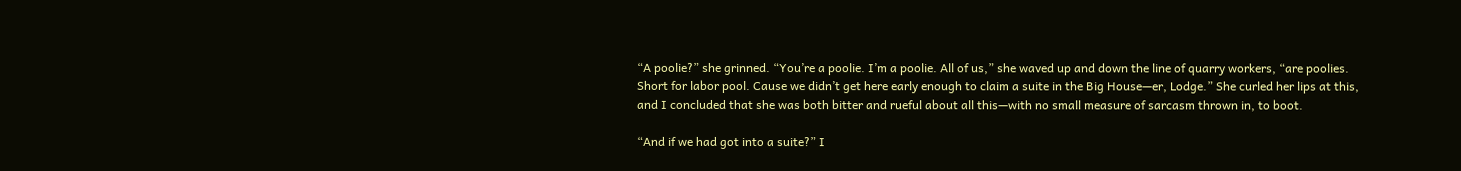“A poolie?” she grinned. “You’re a poolie. I’m a poolie. All of us,” she waved up and down the line of quarry workers, “are poolies. Short for labor pool. Cause we didn’t get here early enough to claim a suite in the Big House—er, Lodge.” She curled her lips at this, and I concluded that she was both bitter and rueful about all this—with no small measure of sarcasm thrown in, to boot.

“And if we had got into a suite?” I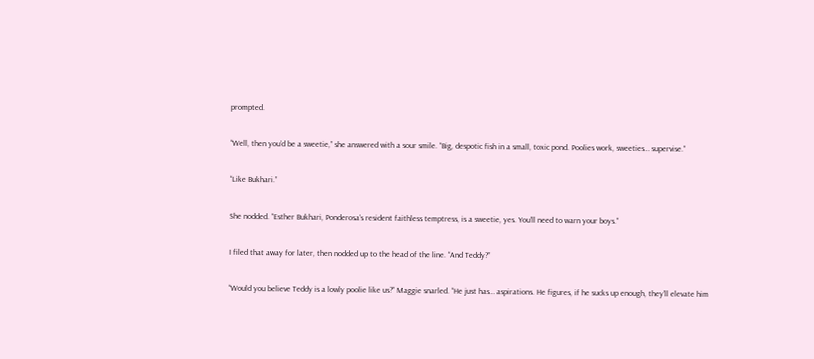prompted.

“Well, then you’d be a sweetie,” she answered with a sour smile. “Big, despotic fish in a small, toxic pond. Poolies work, sweeties… supervise.”

“Like Bukhari.”

She nodded. “Esther Bukhari, Ponderosa’s resident faithless temptress, is a sweetie, yes. You’ll need to warn your boys.”

I filed that away for later, then nodded up to the head of the line. “And Teddy?”

“Would you believe Teddy is a lowly poolie like us?” Maggie snarled. “He just has… aspirations. He figures, if he sucks up enough, they’ll elevate him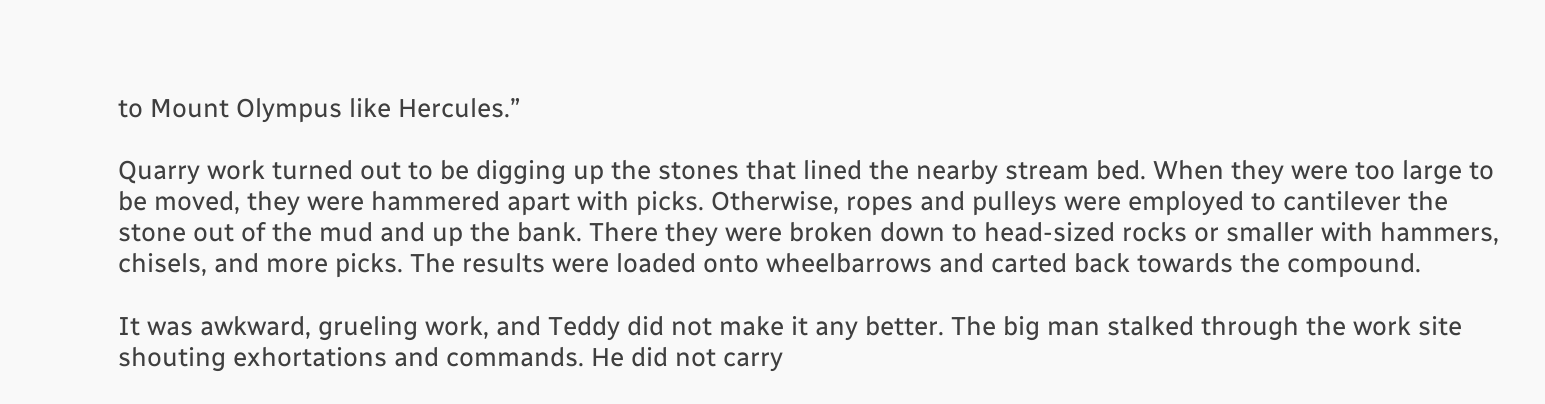to Mount Olympus like Hercules.”

Quarry work turned out to be digging up the stones that lined the nearby stream bed. When they were too large to be moved, they were hammered apart with picks. Otherwise, ropes and pulleys were employed to cantilever the stone out of the mud and up the bank. There they were broken down to head-sized rocks or smaller with hammers, chisels, and more picks. The results were loaded onto wheelbarrows and carted back towards the compound.

It was awkward, grueling work, and Teddy did not make it any better. The big man stalked through the work site shouting exhortations and commands. He did not carry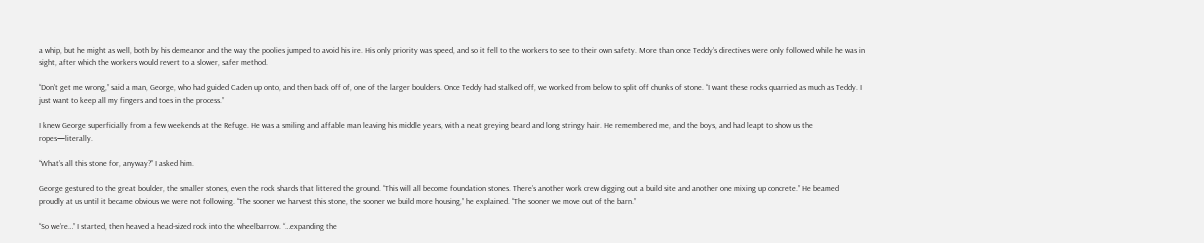a whip, but he might as well, both by his demeanor and the way the poolies jumped to avoid his ire. His only priority was speed, and so it fell to the workers to see to their own safety. More than once Teddy’s directives were only followed while he was in sight, after which the workers would revert to a slower, safer method.

“Don’t get me wrong,” said a man, George, who had guided Caden up onto, and then back off of, one of the larger boulders. Once Teddy had stalked off, we worked from below to split off chunks of stone. “I want these rocks quarried as much as Teddy. I just want to keep all my fingers and toes in the process.”

I knew George superficially from a few weekends at the Refuge. He was a smiling and affable man leaving his middle years, with a neat greying beard and long stringy hair. He remembered me, and the boys, and had leapt to show us the ropes—literally.

“What’s all this stone for, anyway?” I asked him.

George gestured to the great boulder, the smaller stones, even the rock shards that littered the ground. “This will all become foundation stones. There’s another work crew digging out a build site and another one mixing up concrete.” He beamed proudly at us until it became obvious we were not following. “The sooner we harvest this stone, the sooner we build more housing,” he explained. “The sooner we move out of the barn.”

“So we’re…” I started, then heaved a head-sized rock into the wheelbarrow. “…expanding the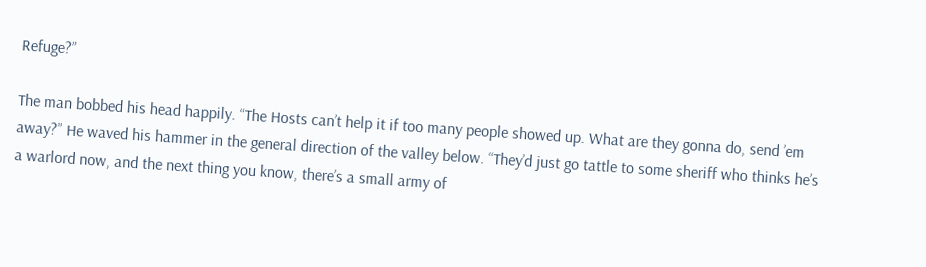Refuge?”

The man bobbed his head happily. “The Hosts can’t help it if too many people showed up. What are they gonna do, send ’em away?” He waved his hammer in the general direction of the valley below. “They’d just go tattle to some sheriff who thinks he’s a warlord now, and the next thing you know, there’s a small army of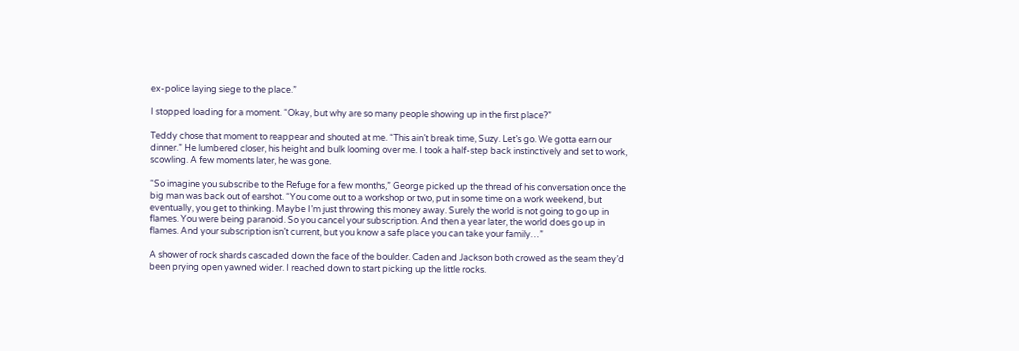ex-police laying siege to the place.”

I stopped loading for a moment. “Okay, but why are so many people showing up in the first place?”

Teddy chose that moment to reappear and shouted at me. “This ain’t break time, Suzy. Let’s go. We gotta earn our dinner.” He lumbered closer, his height and bulk looming over me. I took a half-step back instinctively and set to work, scowling. A few moments later, he was gone.

“So imagine you subscribe to the Refuge for a few months,” George picked up the thread of his conversation once the big man was back out of earshot. “You come out to a workshop or two, put in some time on a work weekend, but eventually, you get to thinking. Maybe I’m just throwing this money away. Surely the world is not going to go up in flames. You were being paranoid. So you cancel your subscription. And then a year later, the world does go up in flames. And your subscription isn’t current, but you know a safe place you can take your family…”

A shower of rock shards cascaded down the face of the boulder. Caden and Jackson both crowed as the seam they’d been prying open yawned wider. I reached down to start picking up the little rocks.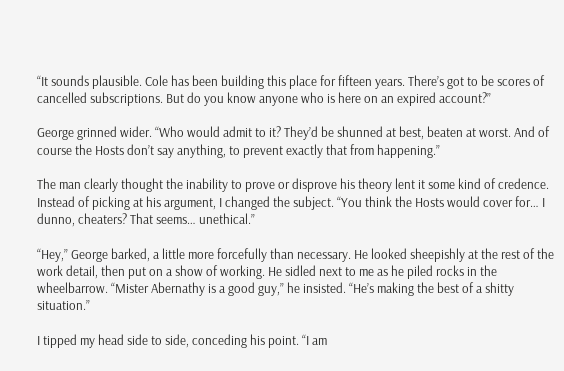“It sounds plausible. Cole has been building this place for fifteen years. There’s got to be scores of cancelled subscriptions. But do you know anyone who is here on an expired account?”

George grinned wider. “Who would admit to it? They’d be shunned at best, beaten at worst. And of course the Hosts don’t say anything, to prevent exactly that from happening.”

The man clearly thought the inability to prove or disprove his theory lent it some kind of credence. Instead of picking at his argument, I changed the subject. “You think the Hosts would cover for… I dunno, cheaters? That seems… unethical.”

“Hey,” George barked, a little more forcefully than necessary. He looked sheepishly at the rest of the work detail, then put on a show of working. He sidled next to me as he piled rocks in the wheelbarrow. “Mister Abernathy is a good guy,” he insisted. “He’s making the best of a shitty situation.”

I tipped my head side to side, conceding his point. “I am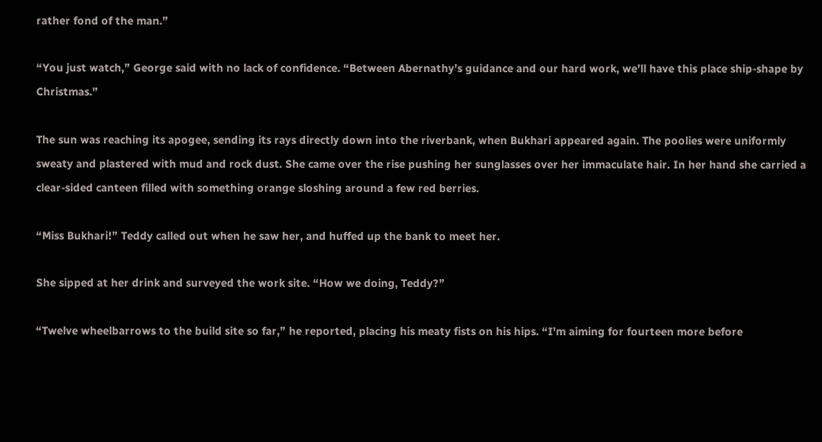rather fond of the man.”

“You just watch,” George said with no lack of confidence. “Between Abernathy’s guidance and our hard work, we’ll have this place ship-shape by Christmas.”

The sun was reaching its apogee, sending its rays directly down into the riverbank, when Bukhari appeared again. The poolies were uniformly sweaty and plastered with mud and rock dust. She came over the rise pushing her sunglasses over her immaculate hair. In her hand she carried a clear-sided canteen filled with something orange sloshing around a few red berries.

“Miss Bukhari!” Teddy called out when he saw her, and huffed up the bank to meet her.

She sipped at her drink and surveyed the work site. “How we doing, Teddy?”

“Twelve wheelbarrows to the build site so far,” he reported, placing his meaty fists on his hips. “I’m aiming for fourteen more before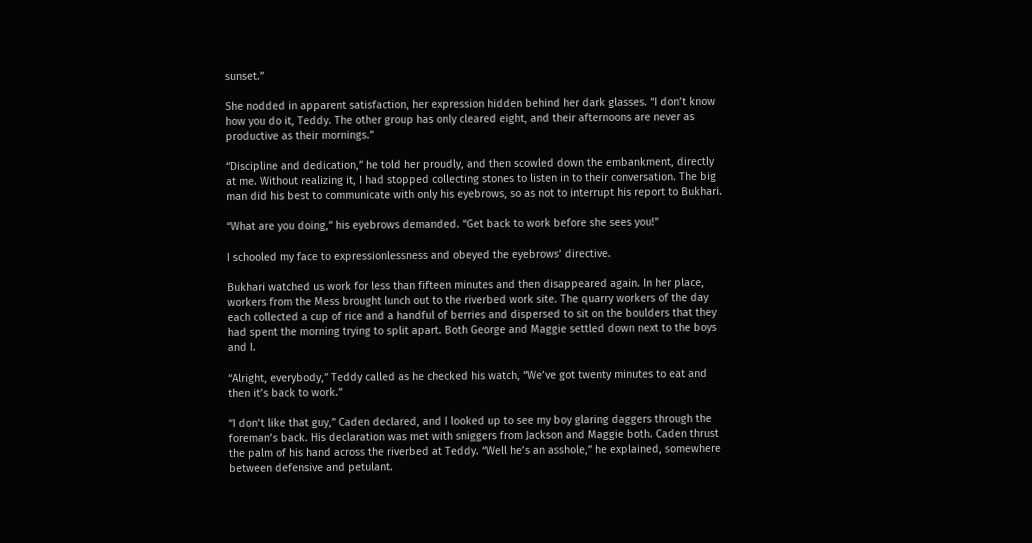sunset.”

She nodded in apparent satisfaction, her expression hidden behind her dark glasses. “I don’t know how you do it, Teddy. The other group has only cleared eight, and their afternoons are never as productive as their mornings.”

“Discipline and dedication,” he told her proudly, and then scowled down the embankment, directly at me. Without realizing it, I had stopped collecting stones to listen in to their conversation. The big man did his best to communicate with only his eyebrows, so as not to interrupt his report to Bukhari.

“What are you doing,” his eyebrows demanded. “Get back to work before she sees you!”

I schooled my face to expressionlessness and obeyed the eyebrows’ directive.

Bukhari watched us work for less than fifteen minutes and then disappeared again. In her place, workers from the Mess brought lunch out to the riverbed work site. The quarry workers of the day each collected a cup of rice and a handful of berries and dispersed to sit on the boulders that they had spent the morning trying to split apart. Both George and Maggie settled down next to the boys and I.

“Alright, everybody,” Teddy called as he checked his watch, “We’ve got twenty minutes to eat and then it’s back to work.”

“I don’t like that guy,” Caden declared, and I looked up to see my boy glaring daggers through the foreman’s back. His declaration was met with sniggers from Jackson and Maggie both. Caden thrust the palm of his hand across the riverbed at Teddy. “Well he’s an asshole,” he explained, somewhere between defensive and petulant.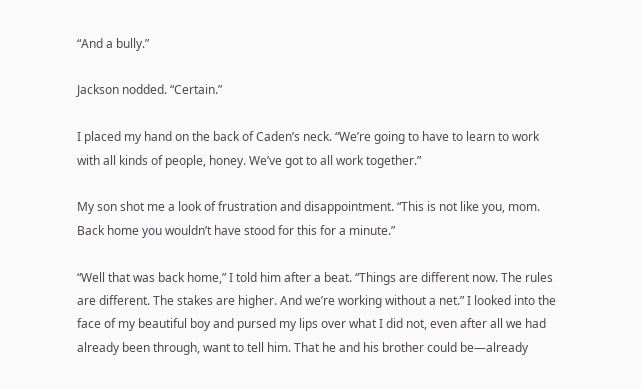“And a bully.”

Jackson nodded. “Certain.”

I placed my hand on the back of Caden’s neck. “We’re going to have to learn to work with all kinds of people, honey. We’ve got to all work together.”

My son shot me a look of frustration and disappointment. “This is not like you, mom. Back home you wouldn’t have stood for this for a minute.”

“Well that was back home,” I told him after a beat. “Things are different now. The rules are different. The stakes are higher. And we’re working without a net.” I looked into the face of my beautiful boy and pursed my lips over what I did not, even after all we had already been through, want to tell him. That he and his brother could be—already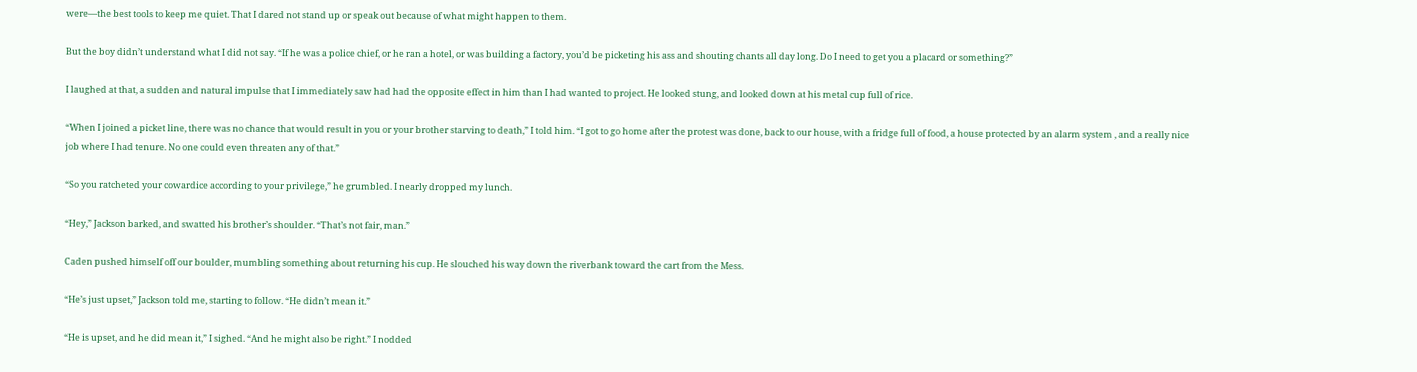were—the best tools to keep me quiet. That I dared not stand up or speak out because of what might happen to them.

But the boy didn’t understand what I did not say. “If he was a police chief, or he ran a hotel, or was building a factory, you’d be picketing his ass and shouting chants all day long. Do I need to get you a placard or something?”

I laughed at that, a sudden and natural impulse that I immediately saw had had the opposite effect in him than I had wanted to project. He looked stung, and looked down at his metal cup full of rice.

“When I joined a picket line, there was no chance that would result in you or your brother starving to death,” I told him. “I got to go home after the protest was done, back to our house, with a fridge full of food, a house protected by an alarm system , and a really nice job where I had tenure. No one could even threaten any of that.”

“So you ratcheted your cowardice according to your privilege,” he grumbled. I nearly dropped my lunch.

“Hey,” Jackson barked, and swatted his brother’s shoulder. “That’s not fair, man.”

Caden pushed himself off our boulder, mumbling something about returning his cup. He slouched his way down the riverbank toward the cart from the Mess.

“He’s just upset,” Jackson told me, starting to follow. “He didn’t mean it.”

“He is upset, and he did mean it,” I sighed. “And he might also be right.” I nodded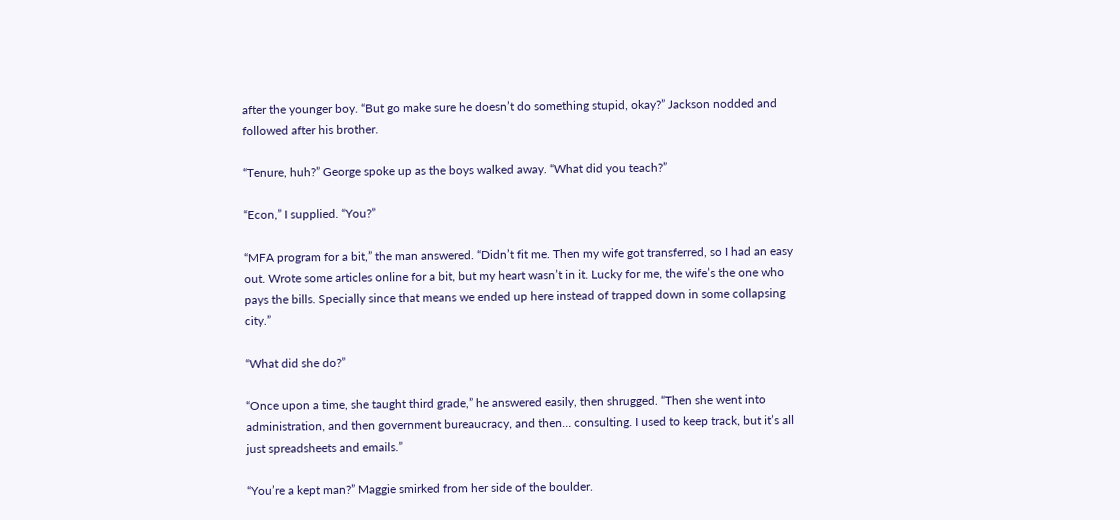after the younger boy. “But go make sure he doesn’t do something stupid, okay?” Jackson nodded and followed after his brother.

“Tenure, huh?” George spoke up as the boys walked away. “What did you teach?”

“Econ,” I supplied. “You?”

“MFA program for a bit,” the man answered. “Didn’t fit me. Then my wife got transferred, so I had an easy out. Wrote some articles online for a bit, but my heart wasn’t in it. Lucky for me, the wife’s the one who pays the bills. Specially since that means we ended up here instead of trapped down in some collapsing city.”

“What did she do?”

“Once upon a time, she taught third grade,” he answered easily, then shrugged. “Then she went into administration, and then government bureaucracy, and then… consulting. I used to keep track, but it’s all just spreadsheets and emails.”

“You’re a kept man?” Maggie smirked from her side of the boulder.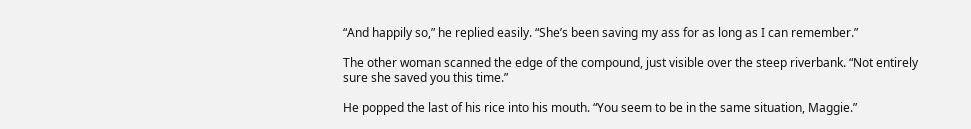“And happily so,” he replied easily. “She’s been saving my ass for as long as I can remember.”

The other woman scanned the edge of the compound, just visible over the steep riverbank. “Not entirely sure she saved you this time.”

He popped the last of his rice into his mouth. “You seem to be in the same situation, Maggie.”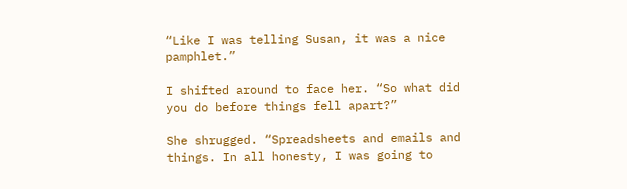“Like I was telling Susan, it was a nice pamphlet.”

I shifted around to face her. “So what did you do before things fell apart?”

She shrugged. “Spreadsheets and emails and things. In all honesty, I was going to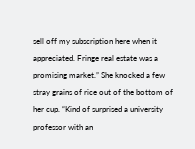sell off my subscription here when it appreciated. Fringe real estate was a promising market.” She knocked a few stray grains of rice out of the bottom of her cup. “Kind of surprised a university professor with an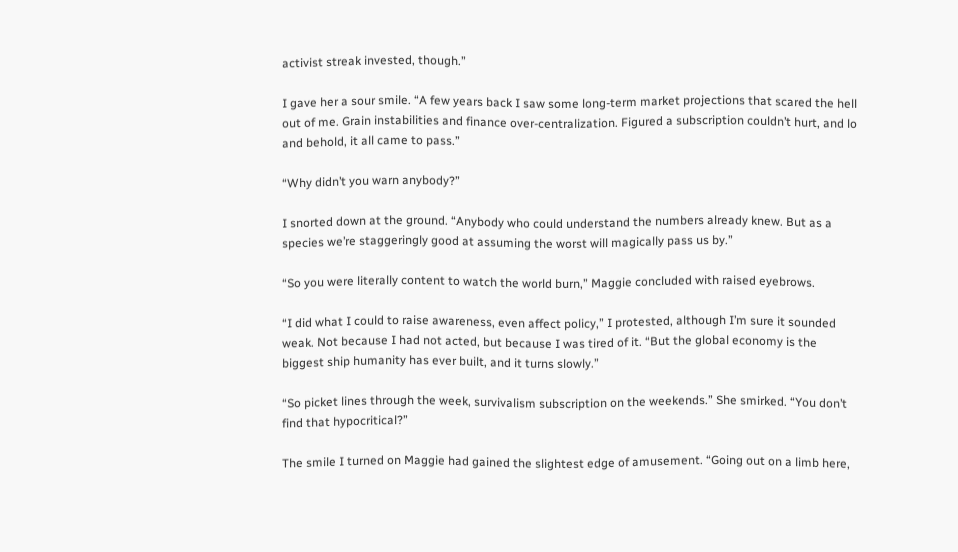activist streak invested, though.”

I gave her a sour smile. “A few years back I saw some long-term market projections that scared the hell out of me. Grain instabilities and finance over-centralization. Figured a subscription couldn’t hurt, and lo and behold, it all came to pass.”

“Why didn’t you warn anybody?”

I snorted down at the ground. “Anybody who could understand the numbers already knew. But as a species we’re staggeringly good at assuming the worst will magically pass us by.”

“So you were literally content to watch the world burn,” Maggie concluded with raised eyebrows.

“I did what I could to raise awareness, even affect policy,” I protested, although I’m sure it sounded weak. Not because I had not acted, but because I was tired of it. “But the global economy is the biggest ship humanity has ever built, and it turns slowly.”

“So picket lines through the week, survivalism subscription on the weekends.” She smirked. “You don’t find that hypocritical?”

The smile I turned on Maggie had gained the slightest edge of amusement. “Going out on a limb here,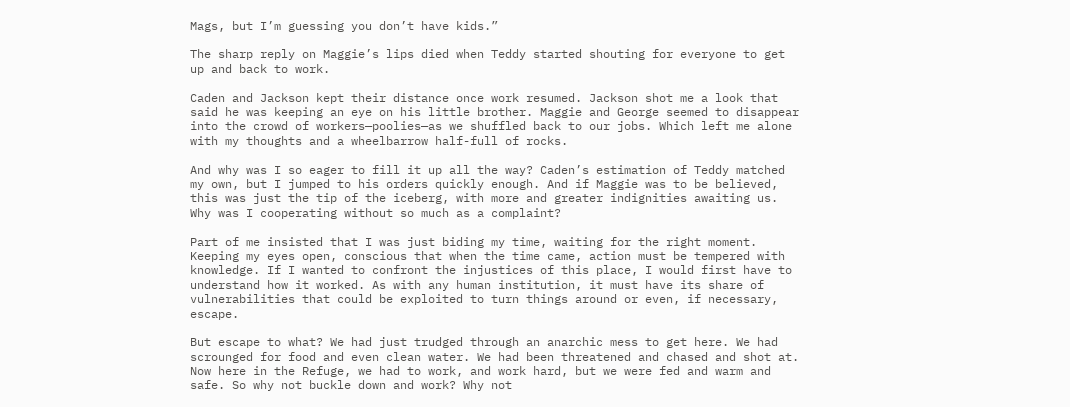Mags, but I’m guessing you don’t have kids.”

The sharp reply on Maggie’s lips died when Teddy started shouting for everyone to get up and back to work.

Caden and Jackson kept their distance once work resumed. Jackson shot me a look that said he was keeping an eye on his little brother. Maggie and George seemed to disappear into the crowd of workers—poolies—as we shuffled back to our jobs. Which left me alone with my thoughts and a wheelbarrow half-full of rocks.

And why was I so eager to fill it up all the way? Caden’s estimation of Teddy matched my own, but I jumped to his orders quickly enough. And if Maggie was to be believed, this was just the tip of the iceberg, with more and greater indignities awaiting us. Why was I cooperating without so much as a complaint?

Part of me insisted that I was just biding my time, waiting for the right moment. Keeping my eyes open, conscious that when the time came, action must be tempered with knowledge. If I wanted to confront the injustices of this place, I would first have to understand how it worked. As with any human institution, it must have its share of vulnerabilities that could be exploited to turn things around or even, if necessary, escape.

But escape to what? We had just trudged through an anarchic mess to get here. We had scrounged for food and even clean water. We had been threatened and chased and shot at. Now here in the Refuge, we had to work, and work hard, but we were fed and warm and safe. So why not buckle down and work? Why not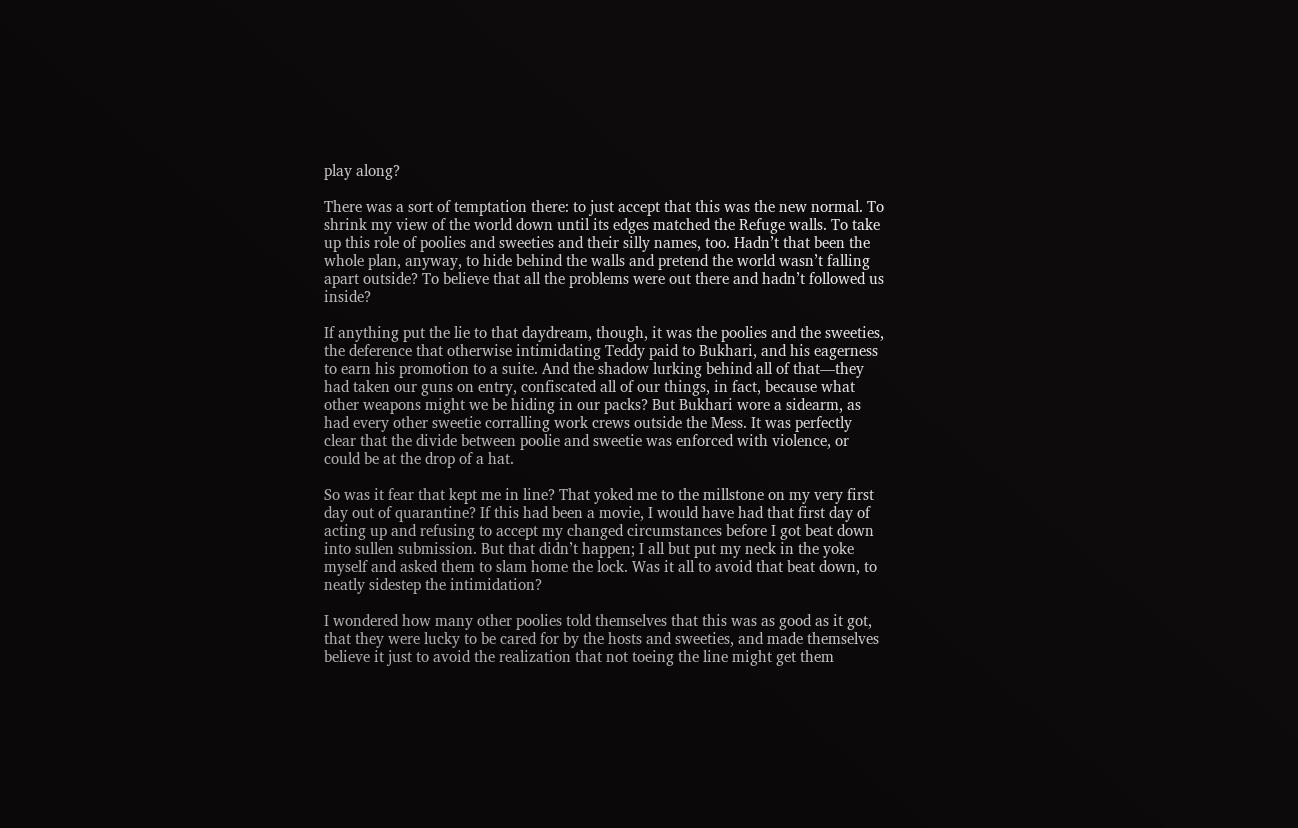play along?

There was a sort of temptation there: to just accept that this was the new normal. To shrink my view of the world down until its edges matched the Refuge walls. To take up this role of poolies and sweeties and their silly names, too. Hadn’t that been the whole plan, anyway, to hide behind the walls and pretend the world wasn’t falling apart outside? To believe that all the problems were out there and hadn’t followed us inside?

If anything put the lie to that daydream, though, it was the poolies and the sweeties, the deference that otherwise intimidating Teddy paid to Bukhari, and his eagerness to earn his promotion to a suite. And the shadow lurking behind all of that—they had taken our guns on entry, confiscated all of our things, in fact, because what other weapons might we be hiding in our packs? But Bukhari wore a sidearm, as had every other sweetie corralling work crews outside the Mess. It was perfectly clear that the divide between poolie and sweetie was enforced with violence, or could be at the drop of a hat.

So was it fear that kept me in line? That yoked me to the millstone on my very first day out of quarantine? If this had been a movie, I would have had that first day of acting up and refusing to accept my changed circumstances before I got beat down into sullen submission. But that didn’t happen; I all but put my neck in the yoke myself and asked them to slam home the lock. Was it all to avoid that beat down, to neatly sidestep the intimidation?

I wondered how many other poolies told themselves that this was as good as it got, that they were lucky to be cared for by the hosts and sweeties, and made themselves believe it just to avoid the realization that not toeing the line might get them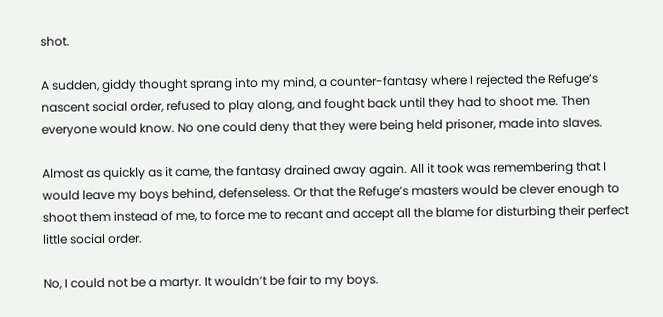shot.

A sudden, giddy thought sprang into my mind, a counter-fantasy where I rejected the Refuge’s nascent social order, refused to play along, and fought back until they had to shoot me. Then everyone would know. No one could deny that they were being held prisoner, made into slaves.

Almost as quickly as it came, the fantasy drained away again. All it took was remembering that I would leave my boys behind, defenseless. Or that the Refuge’s masters would be clever enough to shoot them instead of me, to force me to recant and accept all the blame for disturbing their perfect little social order.

No, I could not be a martyr. It wouldn’t be fair to my boys.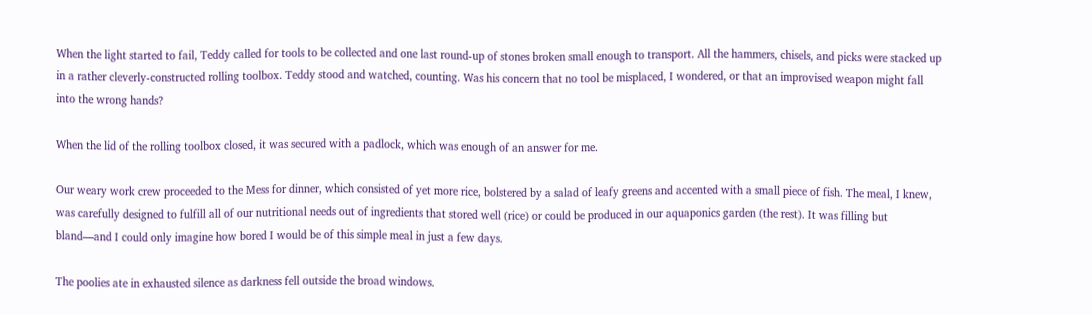When the light started to fail, Teddy called for tools to be collected and one last round-up of stones broken small enough to transport. All the hammers, chisels, and picks were stacked up in a rather cleverly-constructed rolling toolbox. Teddy stood and watched, counting. Was his concern that no tool be misplaced, I wondered, or that an improvised weapon might fall into the wrong hands?

When the lid of the rolling toolbox closed, it was secured with a padlock, which was enough of an answer for me.

Our weary work crew proceeded to the Mess for dinner, which consisted of yet more rice, bolstered by a salad of leafy greens and accented with a small piece of fish. The meal, I knew, was carefully designed to fulfill all of our nutritional needs out of ingredients that stored well (rice) or could be produced in our aquaponics garden (the rest). It was filling but bland—and I could only imagine how bored I would be of this simple meal in just a few days.

The poolies ate in exhausted silence as darkness fell outside the broad windows.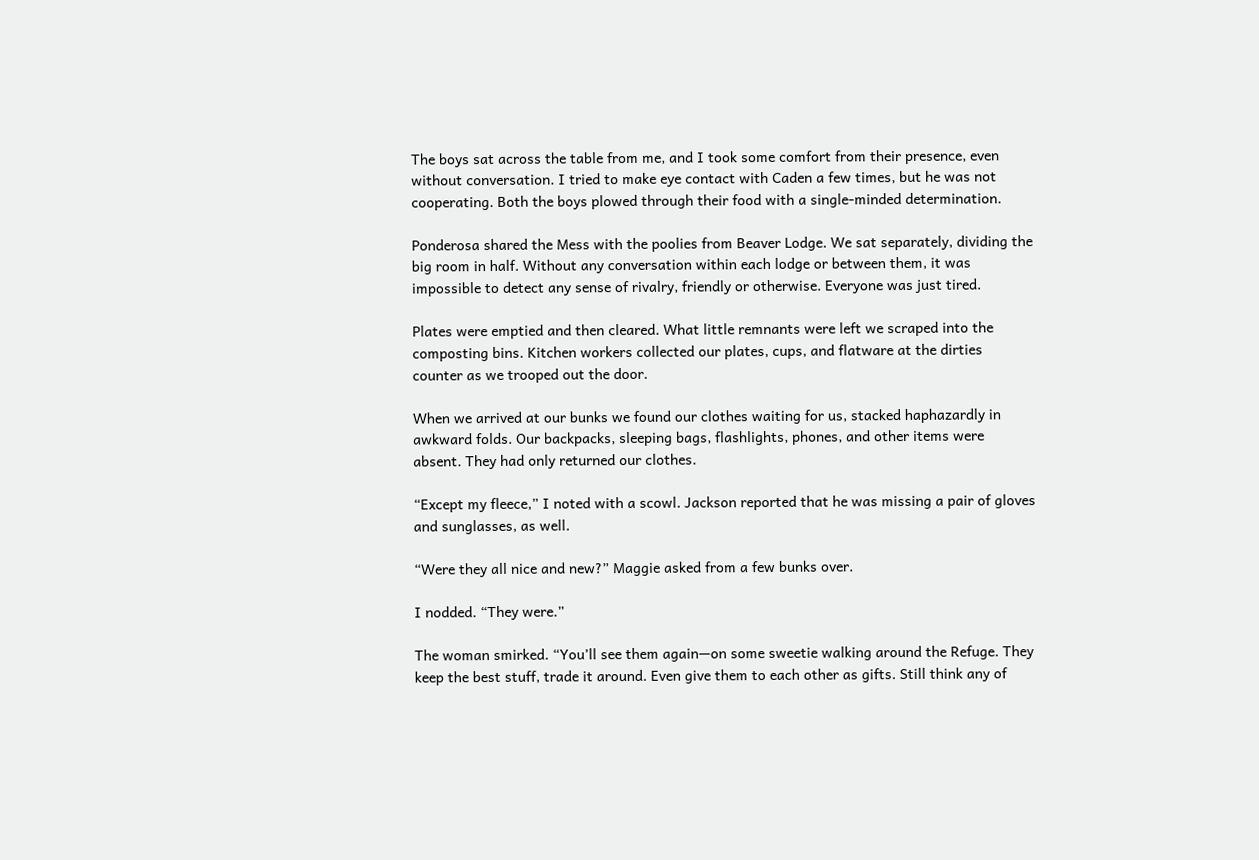The boys sat across the table from me, and I took some comfort from their presence, even without conversation. I tried to make eye contact with Caden a few times, but he was not cooperating. Both the boys plowed through their food with a single-minded determination.

Ponderosa shared the Mess with the poolies from Beaver Lodge. We sat separately, dividing the big room in half. Without any conversation within each lodge or between them, it was impossible to detect any sense of rivalry, friendly or otherwise. Everyone was just tired.

Plates were emptied and then cleared. What little remnants were left we scraped into the composting bins. Kitchen workers collected our plates, cups, and flatware at the dirties counter as we trooped out the door.

When we arrived at our bunks we found our clothes waiting for us, stacked haphazardly in awkward folds. Our backpacks, sleeping bags, flashlights, phones, and other items were absent. They had only returned our clothes.

“Except my fleece,” I noted with a scowl. Jackson reported that he was missing a pair of gloves and sunglasses, as well.

“Were they all nice and new?” Maggie asked from a few bunks over.

I nodded. “They were.”

The woman smirked. “You’ll see them again—on some sweetie walking around the Refuge. They keep the best stuff, trade it around. Even give them to each other as gifts. Still think any of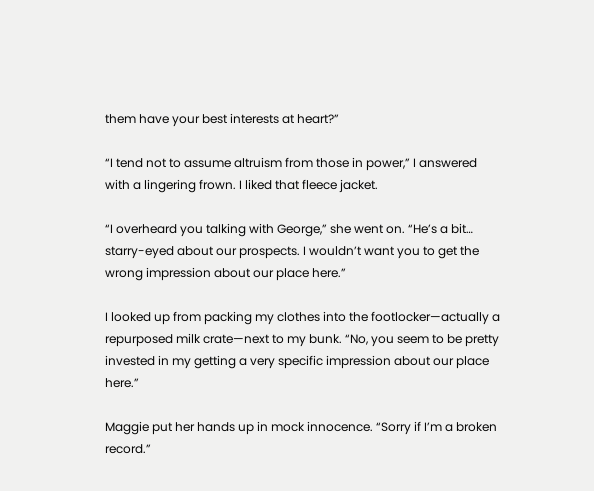them have your best interests at heart?”

“I tend not to assume altruism from those in power,” I answered with a lingering frown. I liked that fleece jacket.

“I overheard you talking with George,” she went on. “He’s a bit… starry-eyed about our prospects. I wouldn’t want you to get the wrong impression about our place here.”

I looked up from packing my clothes into the footlocker—actually a repurposed milk crate—next to my bunk. “No, you seem to be pretty invested in my getting a very specific impression about our place here.”

Maggie put her hands up in mock innocence. “Sorry if I’m a broken record.”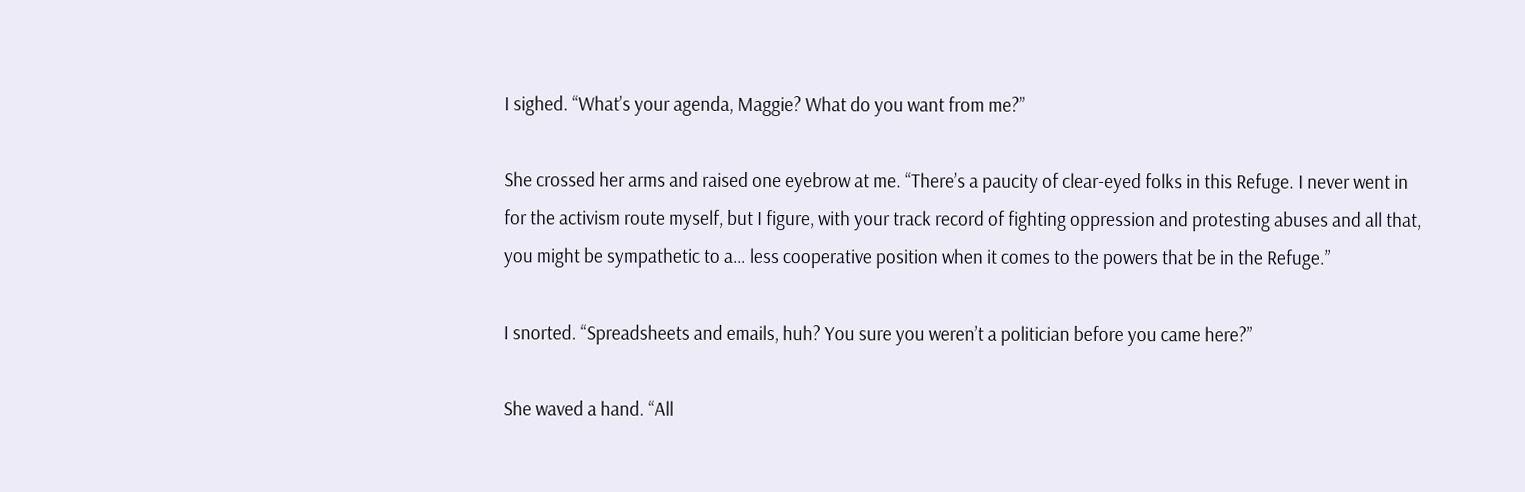I sighed. “What’s your agenda, Maggie? What do you want from me?”

She crossed her arms and raised one eyebrow at me. “There’s a paucity of clear-eyed folks in this Refuge. I never went in for the activism route myself, but I figure, with your track record of fighting oppression and protesting abuses and all that, you might be sympathetic to a… less cooperative position when it comes to the powers that be in the Refuge.”

I snorted. “Spreadsheets and emails, huh? You sure you weren’t a politician before you came here?”

She waved a hand. “All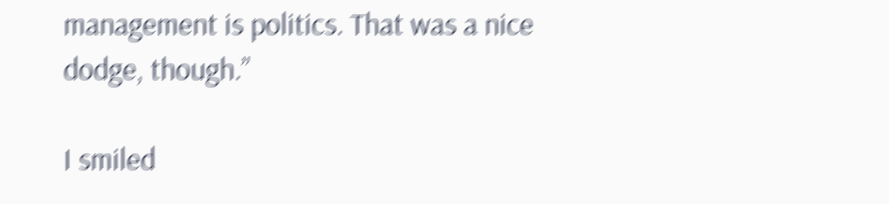management is politics. That was a nice dodge, though.”

I smiled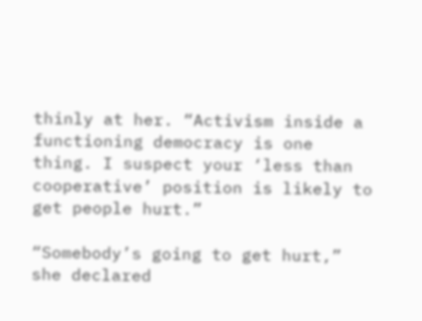thinly at her. “Activism inside a functioning democracy is one thing. I suspect your ‘less than cooperative’ position is likely to get people hurt.”

“Somebody’s going to get hurt,” she declared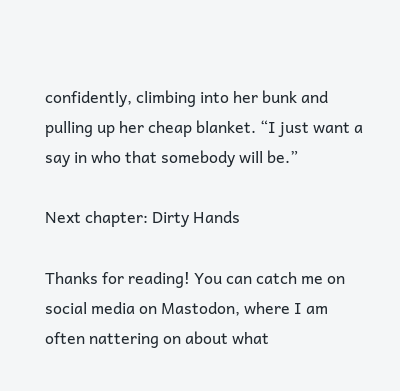confidently, climbing into her bunk and pulling up her cheap blanket. “I just want a say in who that somebody will be.”

Next chapter: Dirty Hands

Thanks for reading! You can catch me on social media on Mastodon, where I am often nattering on about what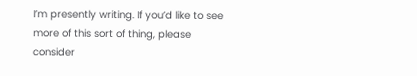I’m presently writing. If you’d like to see more of this sort of thing, please consider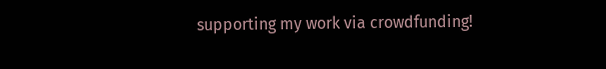supporting my work via crowdfunding!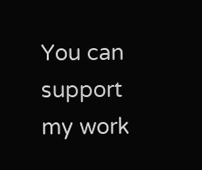You can support my work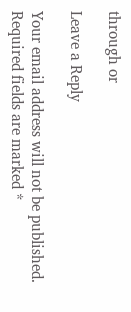through or

Leave a Reply

Your email address will not be published. Required fields are marked *